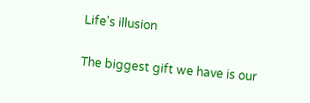Life's illusion

The biggest gift we have is our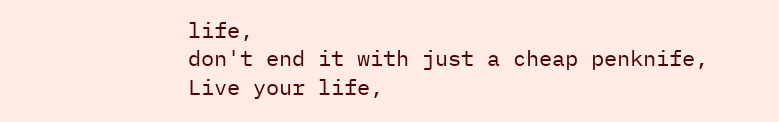life,
don't end it with just a cheap penknife,
Live your life,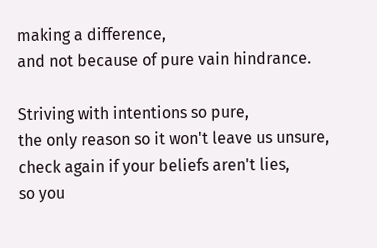making a difference,
and not because of pure vain hindrance.

Striving with intentions so pure,
the only reason so it won't leave us unsure,
check again if your beliefs aren't lies,
so you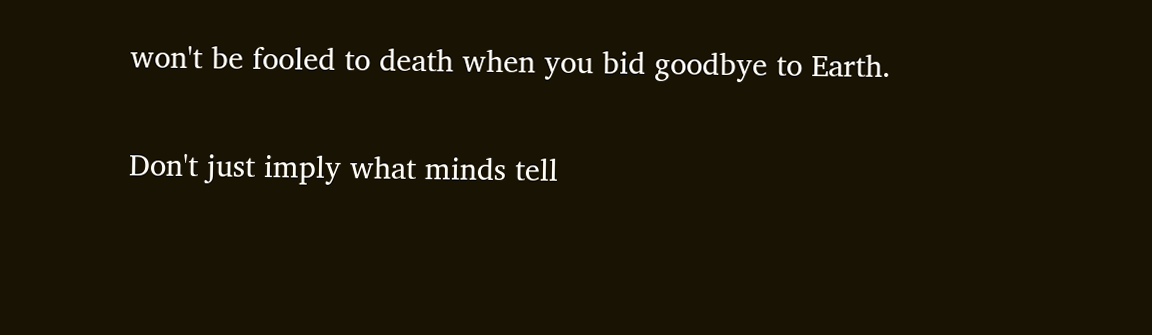won't be fooled to death when you bid goodbye to Earth.

Don't just imply what minds tell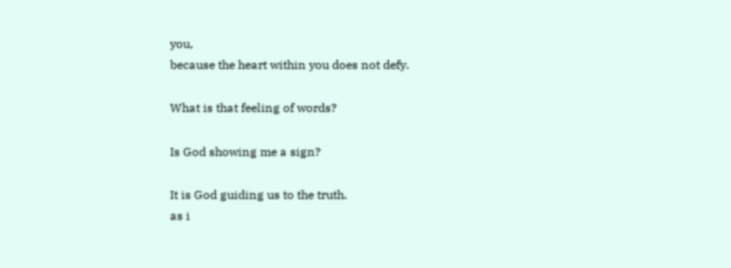you,
because the heart within you does not defy.

What is that feeling of words?

Is God showing me a sign?

It is God guiding us to the truth.
as i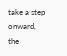take a step onward,
the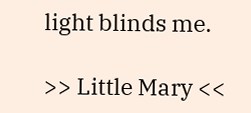light blinds me.

>> Little Mary <<